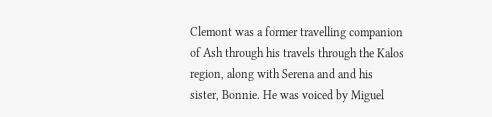Clemont was a former travelling companion of Ash through his travels through the Kalos region, along with Serena and and his sister, Bonnie. He was voiced by Miguel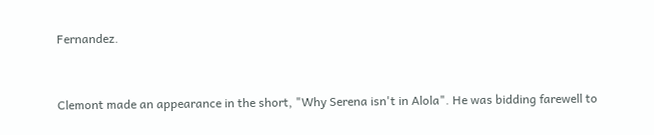Fernandez.


Clemont made an appearance in the short, "Why Serena isn't in Alola". He was bidding farewell to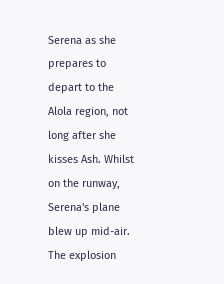Serena as she prepares to depart to the Alola region, not long after she kisses Ash. Whilst on the runway, Serena's plane blew up mid-air. The explosion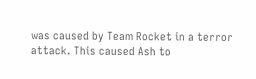was caused by Team Rocket in a terror attack. This caused Ash to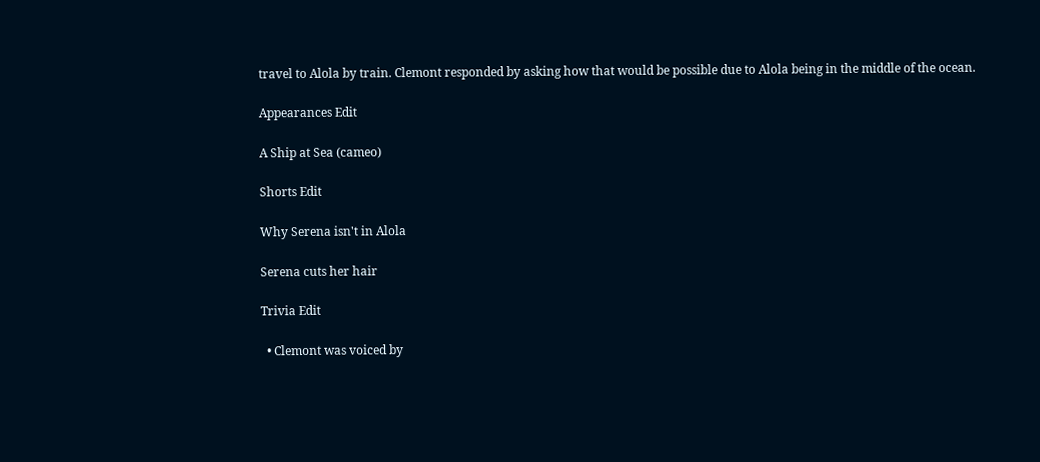travel to Alola by train. Clemont responded by asking how that would be possible due to Alola being in the middle of the ocean.

Appearances Edit

A Ship at Sea (cameo)

Shorts Edit

Why Serena isn't in Alola

Serena cuts her hair

Trivia Edit

  • Clemont was voiced by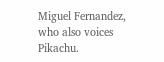Miguel Fernandez, who also voices Pikachu.